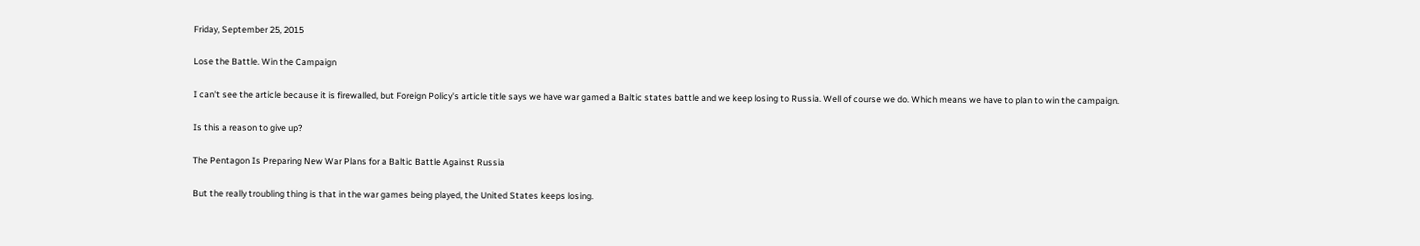Friday, September 25, 2015

Lose the Battle. Win the Campaign

I can't see the article because it is firewalled, but Foreign Policy's article title says we have war gamed a Baltic states battle and we keep losing to Russia. Well of course we do. Which means we have to plan to win the campaign.

Is this a reason to give up?

The Pentagon Is Preparing New War Plans for a Baltic Battle Against Russia

But the really troubling thing is that in the war games being played, the United States keeps losing.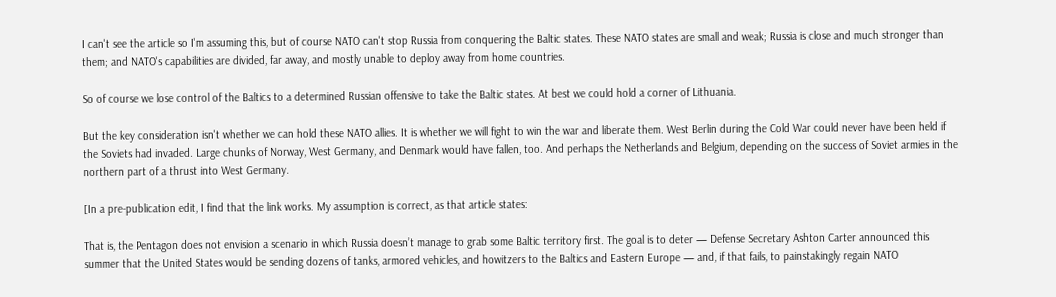I can't see the article so I'm assuming this, but of course NATO can't stop Russia from conquering the Baltic states. These NATO states are small and weak; Russia is close and much stronger than them; and NATO's capabilities are divided, far away, and mostly unable to deploy away from home countries.

So of course we lose control of the Baltics to a determined Russian offensive to take the Baltic states. At best we could hold a corner of Lithuania.

But the key consideration isn't whether we can hold these NATO allies. It is whether we will fight to win the war and liberate them. West Berlin during the Cold War could never have been held if the Soviets had invaded. Large chunks of Norway, West Germany, and Denmark would have fallen, too. And perhaps the Netherlands and Belgium, depending on the success of Soviet armies in the northern part of a thrust into West Germany.

[In a pre-publication edit, I find that the link works. My assumption is correct, as that article states:

That is, the Pentagon does not envision a scenario in which Russia doesn’t manage to grab some Baltic territory first. The goal is to deter — Defense Secretary Ashton Carter announced this summer that the United States would be sending dozens of tanks, armored vehicles, and howitzers to the Baltics and Eastern Europe — and, if that fails, to painstakingly regain NATO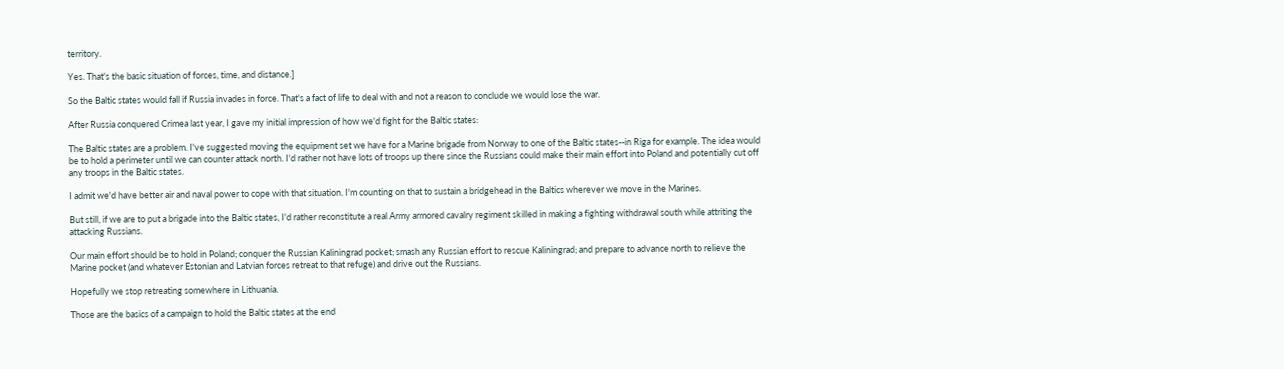territory.

Yes. That's the basic situation of forces, time, and distance.]

So the Baltic states would fall if Russia invades in force. That's a fact of life to deal with and not a reason to conclude we would lose the war.

After Russia conquered Crimea last year, I gave my initial impression of how we'd fight for the Baltic states:

The Baltic states are a problem. I've suggested moving the equipment set we have for a Marine brigade from Norway to one of the Baltic states--in Riga for example. The idea would be to hold a perimeter until we can counter attack north. I'd rather not have lots of troops up there since the Russians could make their main effort into Poland and potentially cut off any troops in the Baltic states.

I admit we'd have better air and naval power to cope with that situation. I'm counting on that to sustain a bridgehead in the Baltics wherever we move in the Marines.

But still, if we are to put a brigade into the Baltic states, I'd rather reconstitute a real Army armored cavalry regiment skilled in making a fighting withdrawal south while attriting the attacking Russians.

Our main effort should be to hold in Poland; conquer the Russian Kaliningrad pocket; smash any Russian effort to rescue Kaliningrad; and prepare to advance north to relieve the Marine pocket (and whatever Estonian and Latvian forces retreat to that refuge) and drive out the Russians.

Hopefully we stop retreating somewhere in Lithuania.

Those are the basics of a campaign to hold the Baltic states at the end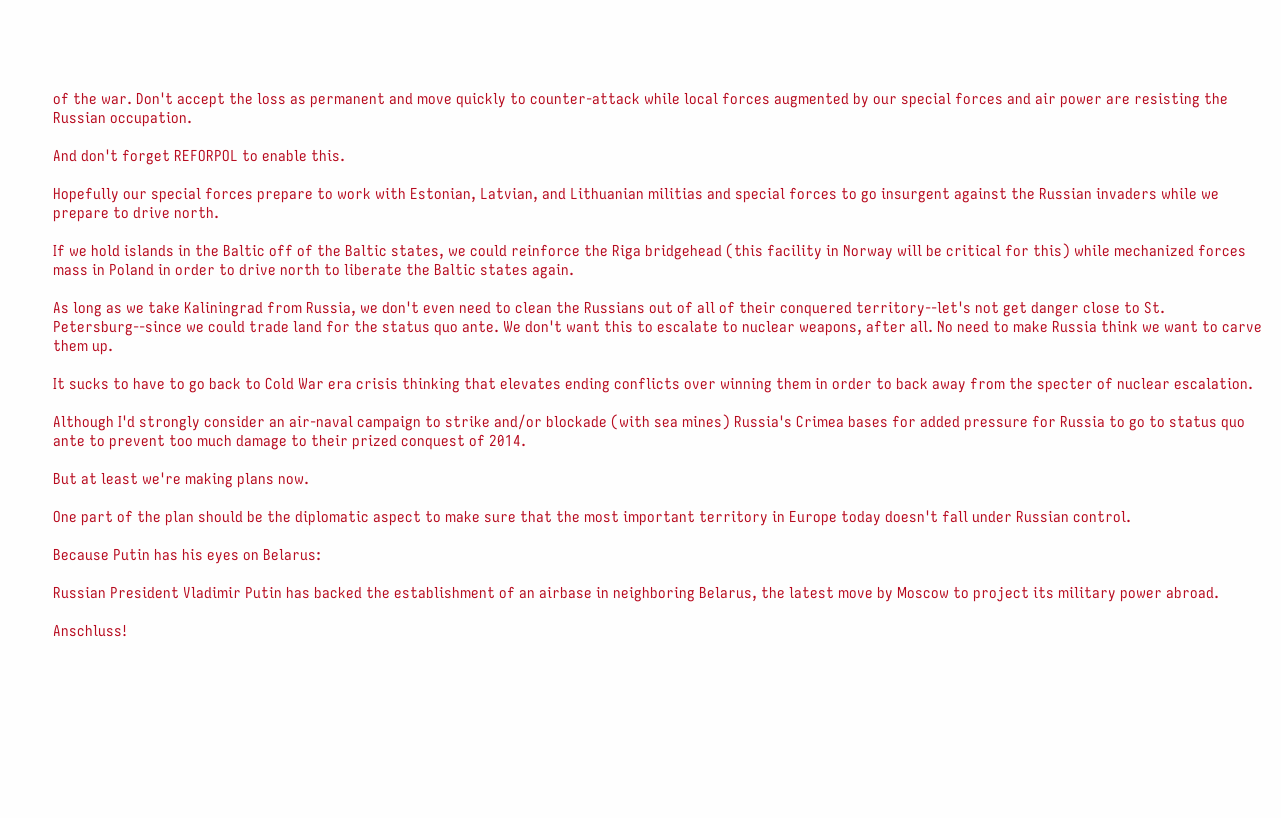of the war. Don't accept the loss as permanent and move quickly to counter-attack while local forces augmented by our special forces and air power are resisting the Russian occupation.

And don't forget REFORPOL to enable this.

Hopefully our special forces prepare to work with Estonian, Latvian, and Lithuanian militias and special forces to go insurgent against the Russian invaders while we prepare to drive north.

If we hold islands in the Baltic off of the Baltic states, we could reinforce the Riga bridgehead (this facility in Norway will be critical for this) while mechanized forces mass in Poland in order to drive north to liberate the Baltic states again.

As long as we take Kaliningrad from Russia, we don't even need to clean the Russians out of all of their conquered territory--let's not get danger close to St. Petersburg--since we could trade land for the status quo ante. We don't want this to escalate to nuclear weapons, after all. No need to make Russia think we want to carve them up.

It sucks to have to go back to Cold War era crisis thinking that elevates ending conflicts over winning them in order to back away from the specter of nuclear escalation.

Although I'd strongly consider an air-naval campaign to strike and/or blockade (with sea mines) Russia's Crimea bases for added pressure for Russia to go to status quo ante to prevent too much damage to their prized conquest of 2014.

But at least we're making plans now.

One part of the plan should be the diplomatic aspect to make sure that the most important territory in Europe today doesn't fall under Russian control.

Because Putin has his eyes on Belarus:

Russian President Vladimir Putin has backed the establishment of an airbase in neighboring Belarus, the latest move by Moscow to project its military power abroad.

Anschluss!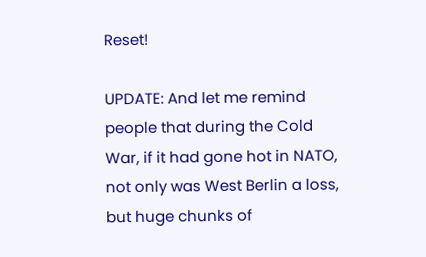Reset!

UPDATE: And let me remind people that during the Cold War, if it had gone hot in NATO, not only was West Berlin a loss, but huge chunks of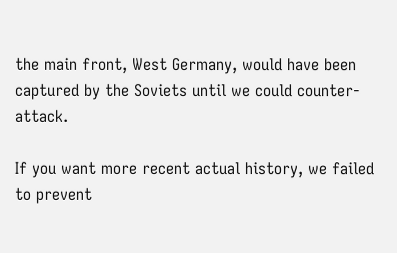the main front, West Germany, would have been captured by the Soviets until we could counter-attack.

If you want more recent actual history, we failed to prevent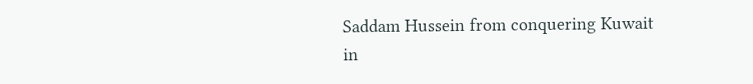Saddam Hussein from conquering Kuwait in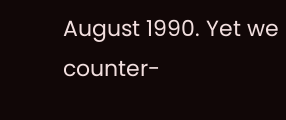August 1990. Yet we counter-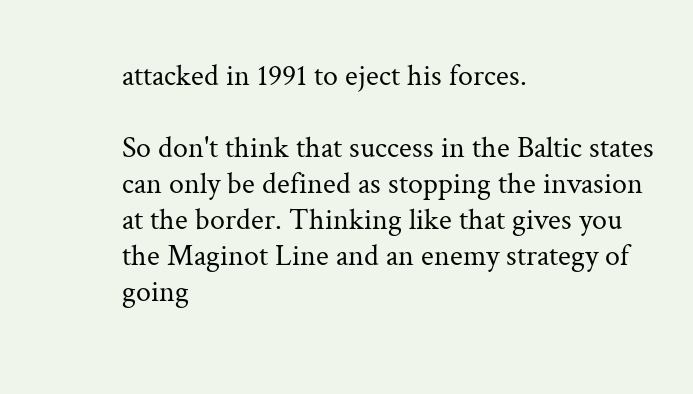attacked in 1991 to eject his forces.

So don't think that success in the Baltic states can only be defined as stopping the invasion at the border. Thinking like that gives you the Maginot Line and an enemy strategy of going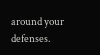around your defenses.